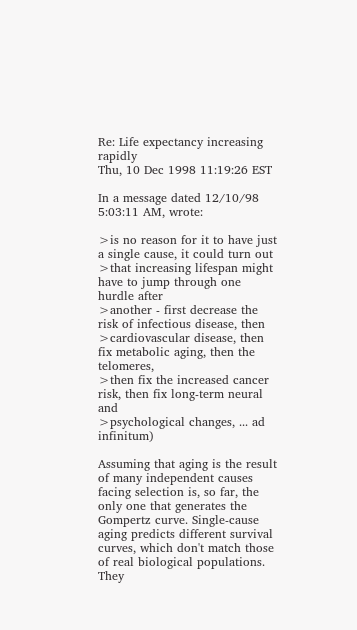Re: Life expectancy increasing rapidly
Thu, 10 Dec 1998 11:19:26 EST

In a message dated 12/10/98 5:03:11 AM, wrote:

>is no reason for it to have just a single cause, it could turn out
>that increasing lifespan might have to jump through one hurdle after
>another - first decrease the risk of infectious disease, then
>cardiovascular disease, then fix metabolic aging, then the telomeres,
>then fix the increased cancer risk, then fix long-term neural and
>psychological changes, ... ad infinitum)

Assuming that aging is the result of many independent causes facing selection is, so far, the only one that generates the Gompertz curve. Single-cause aging predicts different survival curves, which don't match those of real biological populations. They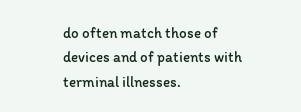do often match those of devices and of patients with terminal illnesses.